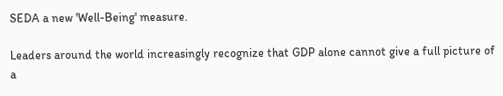SEDA a new 'Well-Being' measure.

Leaders around the world increasingly recognize that GDP alone cannot give a full picture of a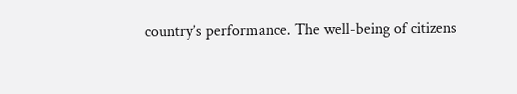country’s performance. The well-being of citizens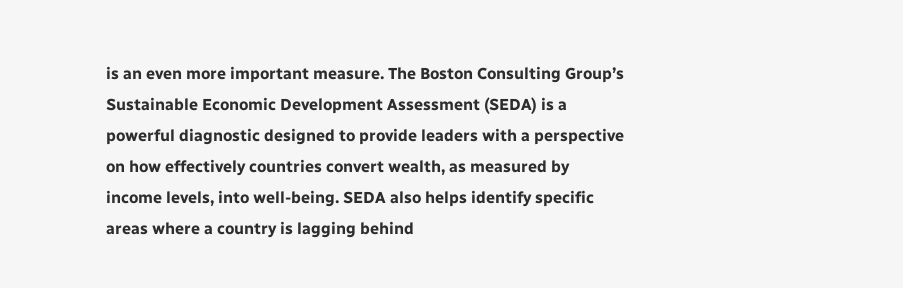is an even more important measure. The Boston Consulting Group’s Sustainable Economic Development Assessment (SEDA) is a powerful diagnostic designed to provide leaders with a perspective on how effectively countries convert wealth, as measured by income levels, into well-being. SEDA also helps identify specific areas where a country is lagging behind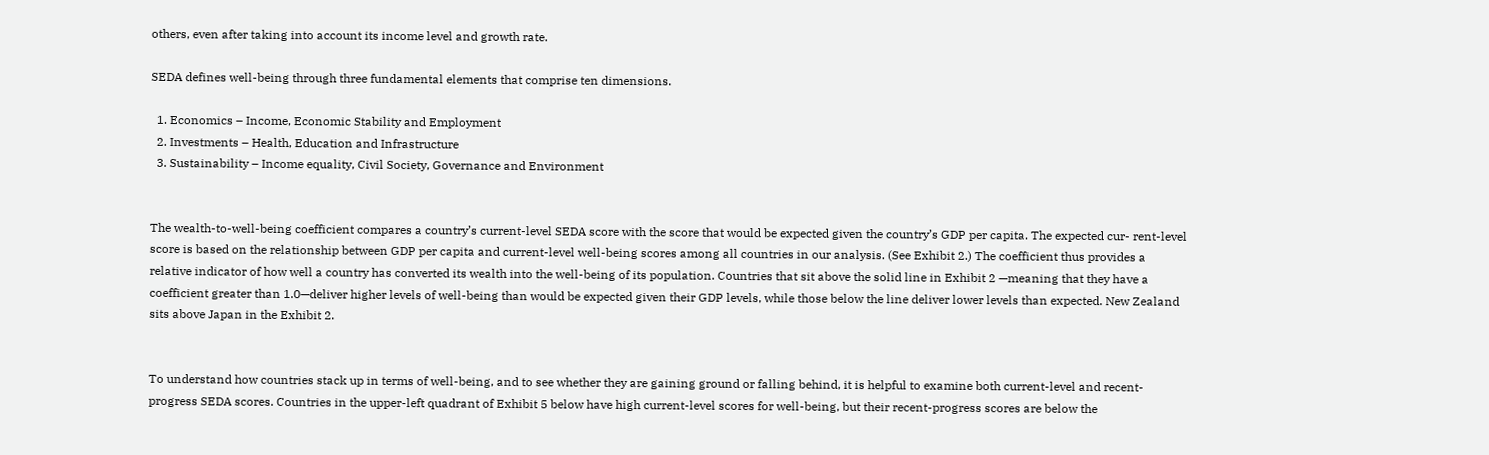others, even after taking into account its income level and growth rate.

SEDA defines well-being through three fundamental elements that comprise ten dimensions.

  1. Economics – Income, Economic Stability and Employment
  2. Investments – Health, Education and Infrastructure
  3. Sustainability – Income equality, Civil Society, Governance and Environment


The wealth-to-well-being coefficient compares a country’s current-level SEDA score with the score that would be expected given the country’s GDP per capita. The expected cur- rent-level score is based on the relationship between GDP per capita and current-level well-being scores among all countries in our analysis. (See Exhibit 2.) The coefficient thus provides a relative indicator of how well a country has converted its wealth into the well-being of its population. Countries that sit above the solid line in Exhibit 2 —meaning that they have a coefficient greater than 1.0—deliver higher levels of well-being than would be expected given their GDP levels, while those below the line deliver lower levels than expected. New Zealand sits above Japan in the Exhibit 2.


To understand how countries stack up in terms of well-being, and to see whether they are gaining ground or falling behind, it is helpful to examine both current-level and recent-progress SEDA scores. Countries in the upper-left quadrant of Exhibit 5 below have high current-level scores for well-being, but their recent-progress scores are below the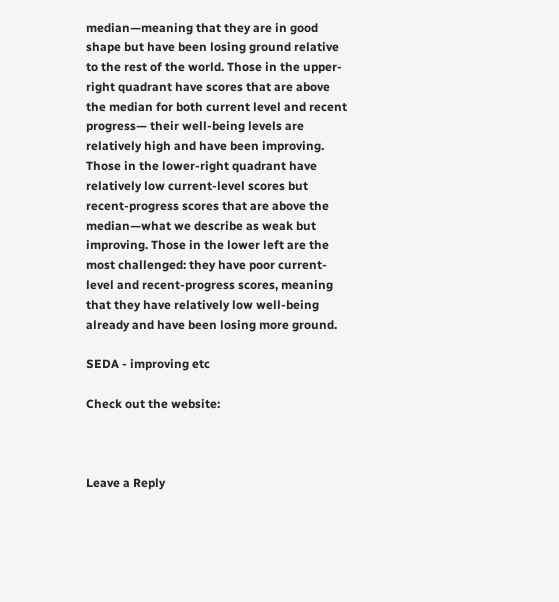median—meaning that they are in good shape but have been losing ground relative to the rest of the world. Those in the upper-right quadrant have scores that are above the median for both current level and recent progress— their well-being levels are relatively high and have been improving. Those in the lower-right quadrant have relatively low current-level scores but recent-progress scores that are above the median—what we describe as weak but improving. Those in the lower left are the most challenged: they have poor current-level and recent-progress scores, meaning that they have relatively low well-being already and have been losing more ground.

SEDA - improving etc

Check out the website:



Leave a Reply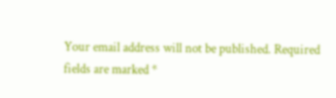Your email address will not be published. Required fields are marked *